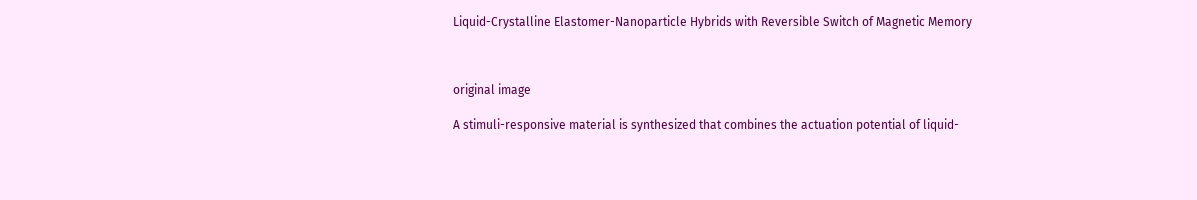Liquid-Crystalline Elastomer-Nanoparticle Hybrids with Reversible Switch of Magnetic Memory



original image

A stimuli-responsive material is synthesized that combines the actuation potential of liquid-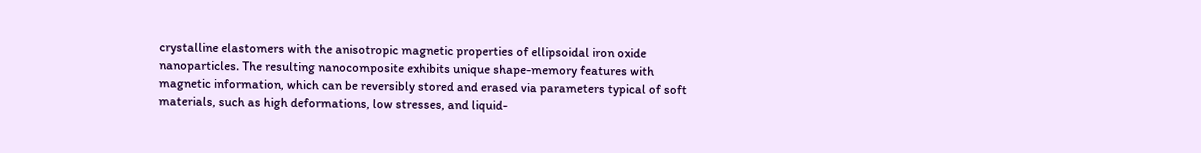crystalline elastomers with the anisotropic magnetic properties of ellipsoidal iron oxide nanoparticles. The resulting nanocomposite exhibits unique shape-memory features with magnetic information, which can be reversibly stored and erased via parameters typical of soft materials, such as high deformations, low stresses, and liquid-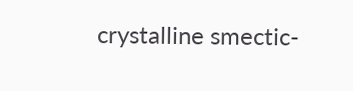crystalline smectic-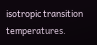isotropic transition temperatures.